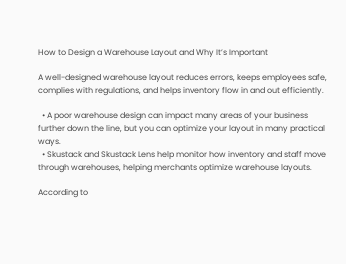How to Design a Warehouse Layout and Why It’s Important

A well-designed warehouse layout reduces errors, keeps employees safe, complies with regulations, and helps inventory flow in and out efficiently.

  • A poor warehouse design can impact many areas of your business further down the line, but you can optimize your layout in many practical ways.
  • Skustack and Skustack Lens help monitor how inventory and staff move through warehouses, helping merchants optimize warehouse layouts.

According to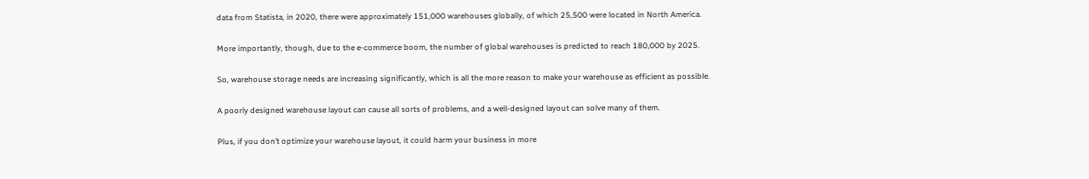data from Statista, in 2020, there were approximately 151,000 warehouses globally, of which 25,500 were located in North America.

More importantly, though, due to the e-commerce boom, the number of global warehouses is predicted to reach 180,000 by 2025.

So, warehouse storage needs are increasing significantly, which is all the more reason to make your warehouse as efficient as possible.

A poorly designed warehouse layout can cause all sorts of problems, and a well-designed layout can solve many of them.

Plus, if you don’t optimize your warehouse layout, it could harm your business in more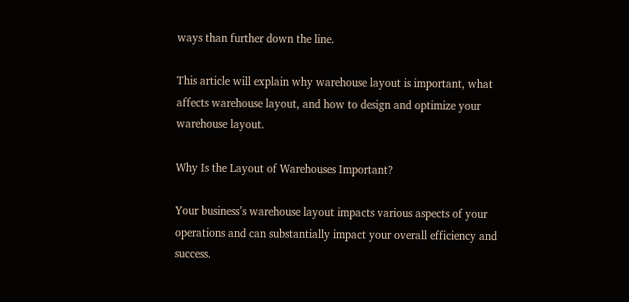ways than further down the line.

This article will explain why warehouse layout is important, what affects warehouse layout, and how to design and optimize your warehouse layout.

Why Is the Layout of Warehouses Important?

Your business’s warehouse layout impacts various aspects of your operations and can substantially impact your overall efficiency and success.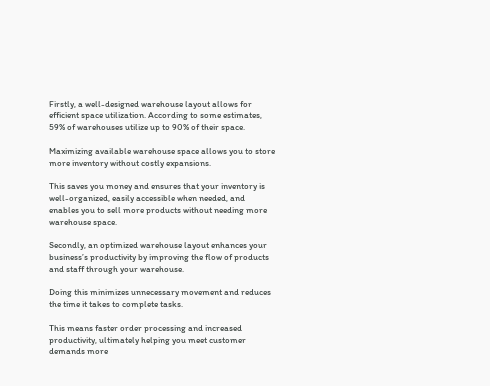Firstly, a well-designed warehouse layout allows for efficient space utilization. According to some estimates, 59% of warehouses utilize up to 90% of their space.

Maximizing available warehouse space allows you to store more inventory without costly expansions.

This saves you money and ensures that your inventory is well-organized, easily accessible when needed, and enables you to sell more products without needing more warehouse space.

Secondly, an optimized warehouse layout enhances your business’s productivity by improving the flow of products and staff through your warehouse.

Doing this minimizes unnecessary movement and reduces the time it takes to complete tasks.

This means faster order processing and increased productivity, ultimately helping you meet customer demands more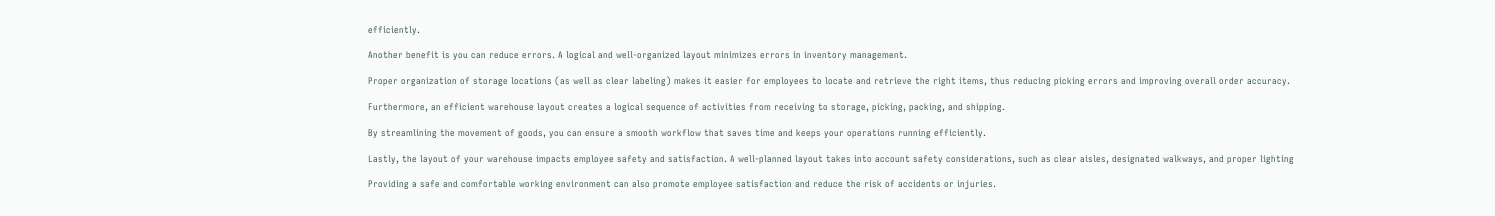efficiently.

Another benefit is you can reduce errors. A logical and well-organized layout minimizes errors in inventory management.

Proper organization of storage locations (as well as clear labeling) makes it easier for employees to locate and retrieve the right items, thus reducing picking errors and improving overall order accuracy.

Furthermore, an efficient warehouse layout creates a logical sequence of activities from receiving to storage, picking, packing, and shipping.

By streamlining the movement of goods, you can ensure a smooth workflow that saves time and keeps your operations running efficiently.

Lastly, the layout of your warehouse impacts employee safety and satisfaction. A well-planned layout takes into account safety considerations, such as clear aisles, designated walkways, and proper lighting

Providing a safe and comfortable working environment can also promote employee satisfaction and reduce the risk of accidents or injuries.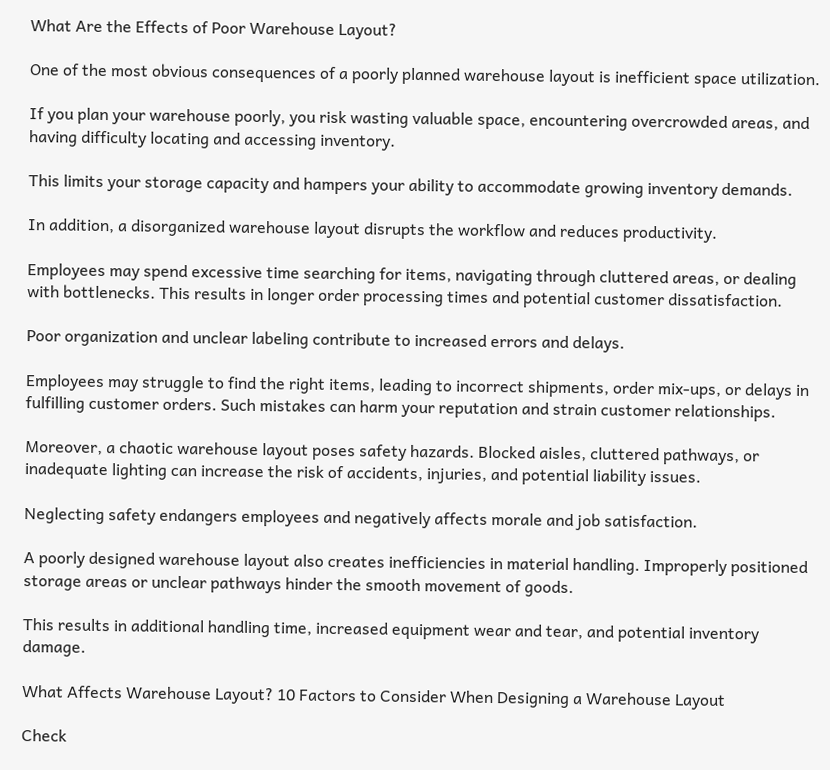What Are the Effects of Poor Warehouse Layout?

One of the most obvious consequences of a poorly planned warehouse layout is inefficient space utilization.

If you plan your warehouse poorly, you risk wasting valuable space, encountering overcrowded areas, and having difficulty locating and accessing inventory.

This limits your storage capacity and hampers your ability to accommodate growing inventory demands.

In addition, a disorganized warehouse layout disrupts the workflow and reduces productivity.

Employees may spend excessive time searching for items, navigating through cluttered areas, or dealing with bottlenecks. This results in longer order processing times and potential customer dissatisfaction.

Poor organization and unclear labeling contribute to increased errors and delays.

Employees may struggle to find the right items, leading to incorrect shipments, order mix-ups, or delays in fulfilling customer orders. Such mistakes can harm your reputation and strain customer relationships.

Moreover, a chaotic warehouse layout poses safety hazards. Blocked aisles, cluttered pathways, or inadequate lighting can increase the risk of accidents, injuries, and potential liability issues.

Neglecting safety endangers employees and negatively affects morale and job satisfaction.

A poorly designed warehouse layout also creates inefficiencies in material handling. Improperly positioned storage areas or unclear pathways hinder the smooth movement of goods.

This results in additional handling time, increased equipment wear and tear, and potential inventory damage.

What Affects Warehouse Layout? 10 Factors to Consider When Designing a Warehouse Layout

Check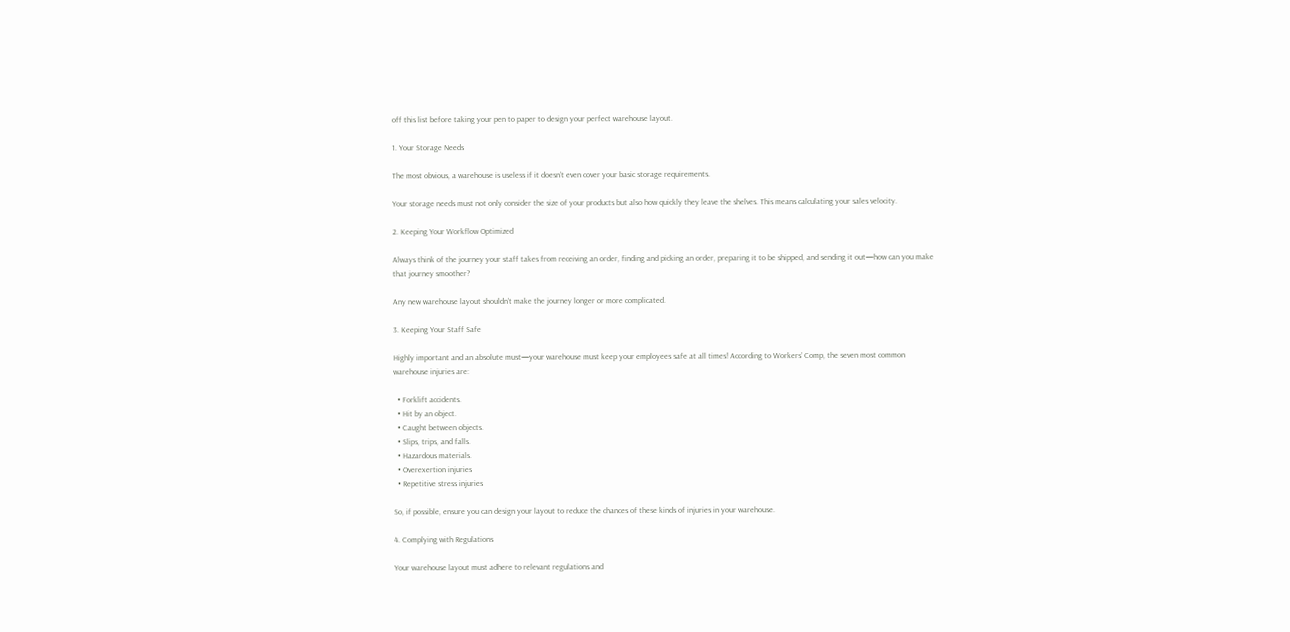off this list before taking your pen to paper to design your perfect warehouse layout.

1. Your Storage Needs

The most obvious, a warehouse is useless if it doesn’t even cover your basic storage requirements.

Your storage needs must not only consider the size of your products but also how quickly they leave the shelves. This means calculating your sales velocity.

2. Keeping Your Workflow Optimized

Always think of the journey your staff takes from receiving an order, finding and picking an order, preparing it to be shipped, and sending it out—how can you make that journey smoother?

Any new warehouse layout shouldn’t make the journey longer or more complicated.

3. Keeping Your Staff Safe

Highly important and an absolute must—your warehouse must keep your employees safe at all times! According to Workers’ Comp, the seven most common warehouse injuries are:

  • Forklift accidents.
  • Hit by an object.
  • Caught between objects.
  • Slips, trips, and falls.
  • Hazardous materials.
  • Overexertion injuries
  • Repetitive stress injuries

So, if possible, ensure you can design your layout to reduce the chances of these kinds of injuries in your warehouse.

4. Complying with Regulations

Your warehouse layout must adhere to relevant regulations and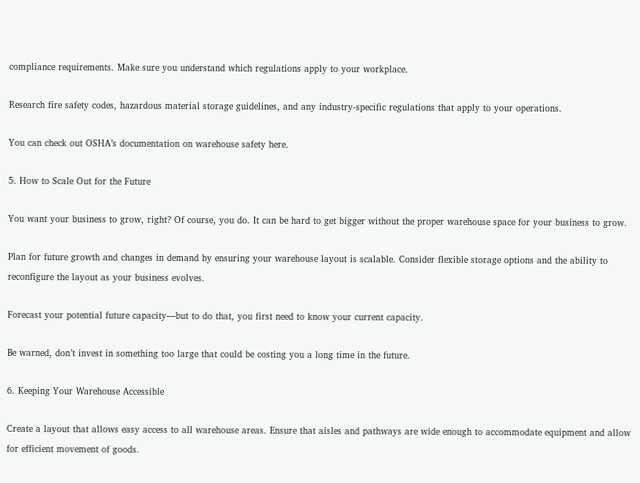compliance requirements. Make sure you understand which regulations apply to your workplace.

Research fire safety codes, hazardous material storage guidelines, and any industry-specific regulations that apply to your operations.

You can check out OSHA’s documentation on warehouse safety here.

5. How to Scale Out for the Future

You want your business to grow, right? Of course, you do. It can be hard to get bigger without the proper warehouse space for your business to grow.

Plan for future growth and changes in demand by ensuring your warehouse layout is scalable. Consider flexible storage options and the ability to reconfigure the layout as your business evolves.

Forecast your potential future capacity—but to do that, you first need to know your current capacity.

Be warned, don’t invest in something too large that could be costing you a long time in the future.

6. Keeping Your Warehouse Accessible

Create a layout that allows easy access to all warehouse areas. Ensure that aisles and pathways are wide enough to accommodate equipment and allow for efficient movement of goods.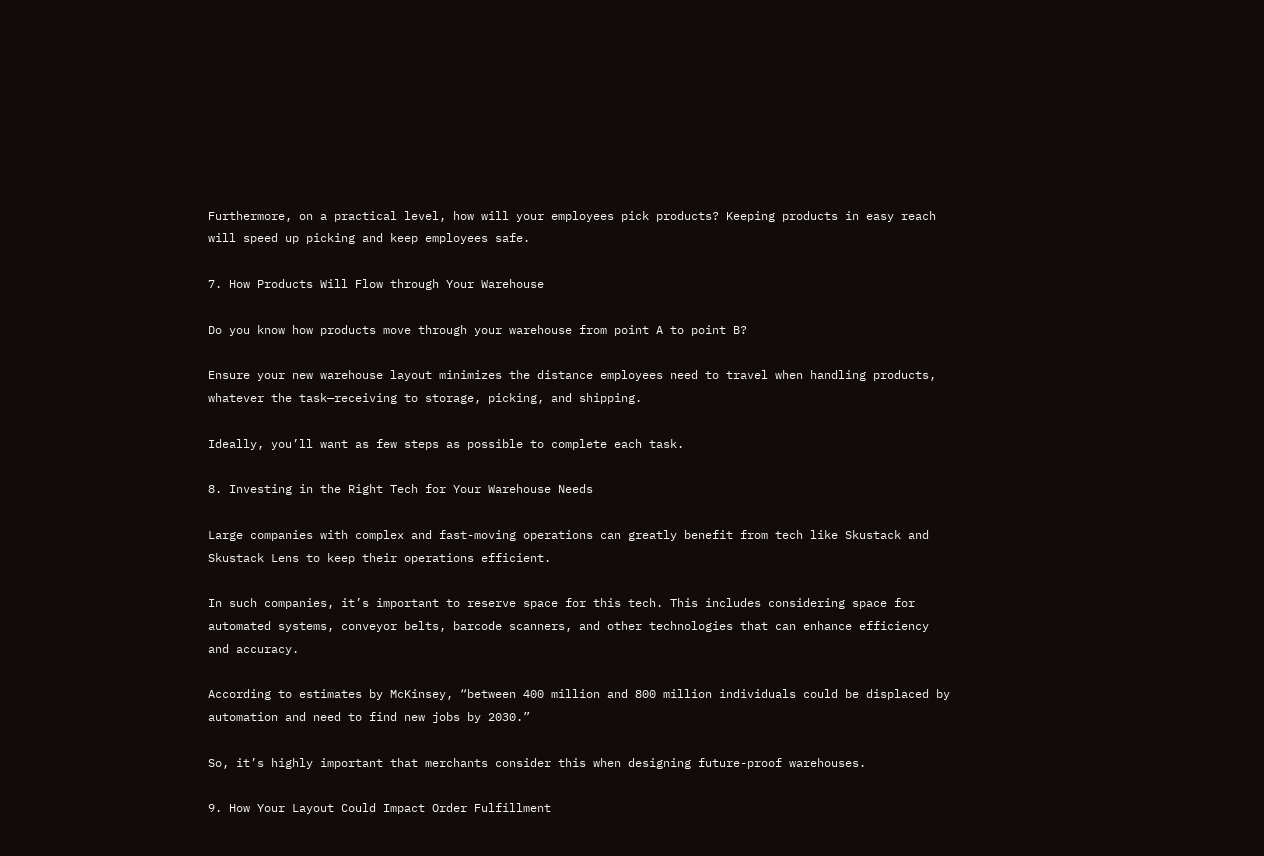Furthermore, on a practical level, how will your employees pick products? Keeping products in easy reach will speed up picking and keep employees safe.

7. How Products Will Flow through Your Warehouse

Do you know how products move through your warehouse from point A to point B?

Ensure your new warehouse layout minimizes the distance employees need to travel when handling products, whatever the task—receiving to storage, picking, and shipping.

Ideally, you’ll want as few steps as possible to complete each task.

8. Investing in the Right Tech for Your Warehouse Needs

Large companies with complex and fast-moving operations can greatly benefit from tech like Skustack and Skustack Lens to keep their operations efficient.

In such companies, it’s important to reserve space for this tech. This includes considering space for automated systems, conveyor belts, barcode scanners, and other technologies that can enhance efficiency and accuracy.

According to estimates by McKinsey, “between 400 million and 800 million individuals could be displaced by automation and need to find new jobs by 2030.”

So, it’s highly important that merchants consider this when designing future-proof warehouses.

9. How Your Layout Could Impact Order Fulfillment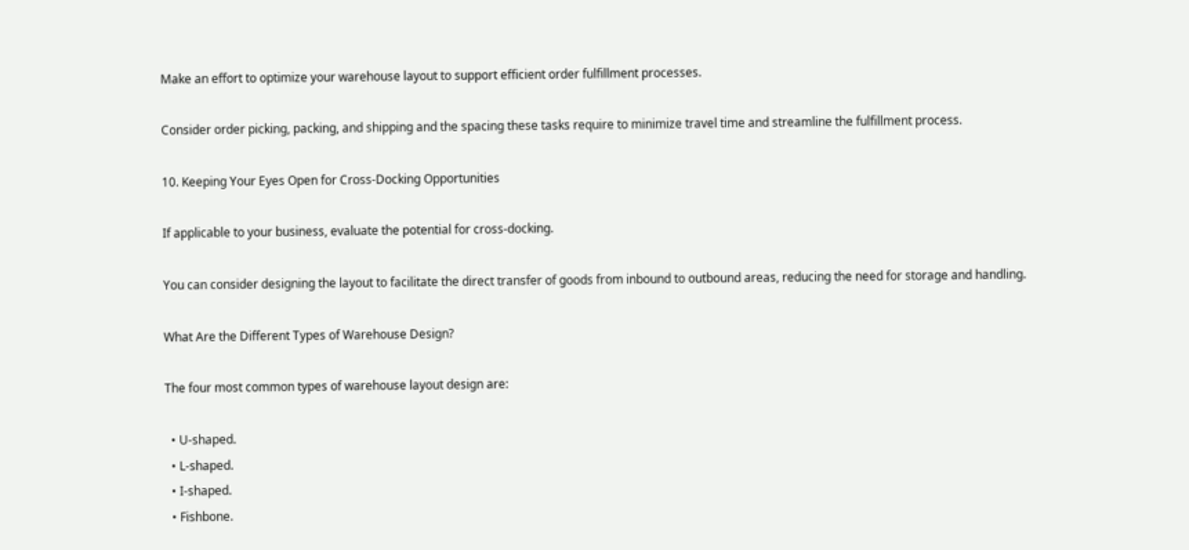Make an effort to optimize your warehouse layout to support efficient order fulfillment processes.

Consider order picking, packing, and shipping and the spacing these tasks require to minimize travel time and streamline the fulfillment process.

10. Keeping Your Eyes Open for Cross-Docking Opportunities

If applicable to your business, evaluate the potential for cross-docking.

You can consider designing the layout to facilitate the direct transfer of goods from inbound to outbound areas, reducing the need for storage and handling.

What Are the Different Types of Warehouse Design?

The four most common types of warehouse layout design are:

  • U-shaped.
  • L-shaped.
  • I-shaped.
  • Fishbone.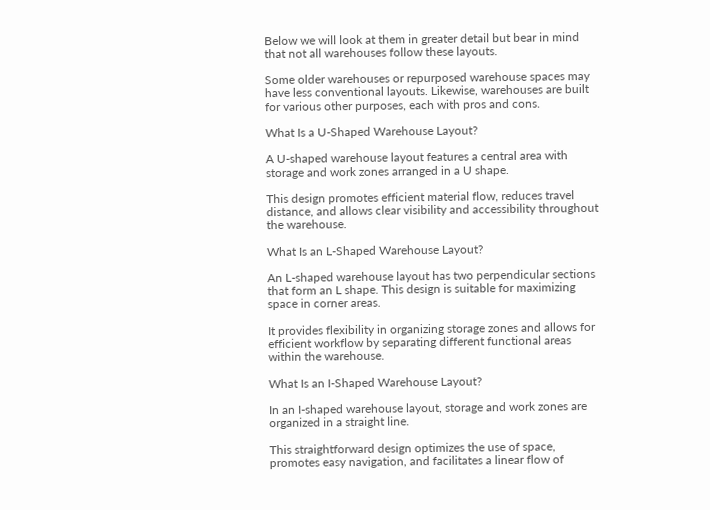Below we will look at them in greater detail but bear in mind that not all warehouses follow these layouts.

Some older warehouses or repurposed warehouse spaces may have less conventional layouts. Likewise, warehouses are built for various other purposes, each with pros and cons.

What Is a U-Shaped Warehouse Layout?

A U-shaped warehouse layout features a central area with storage and work zones arranged in a U shape.

This design promotes efficient material flow, reduces travel distance, and allows clear visibility and accessibility throughout the warehouse.

What Is an L-Shaped Warehouse Layout?

An L-shaped warehouse layout has two perpendicular sections that form an L shape. This design is suitable for maximizing space in corner areas.

It provides flexibility in organizing storage zones and allows for efficient workflow by separating different functional areas within the warehouse.

What Is an I-Shaped Warehouse Layout?

In an I-shaped warehouse layout, storage and work zones are organized in a straight line.

This straightforward design optimizes the use of space, promotes easy navigation, and facilitates a linear flow of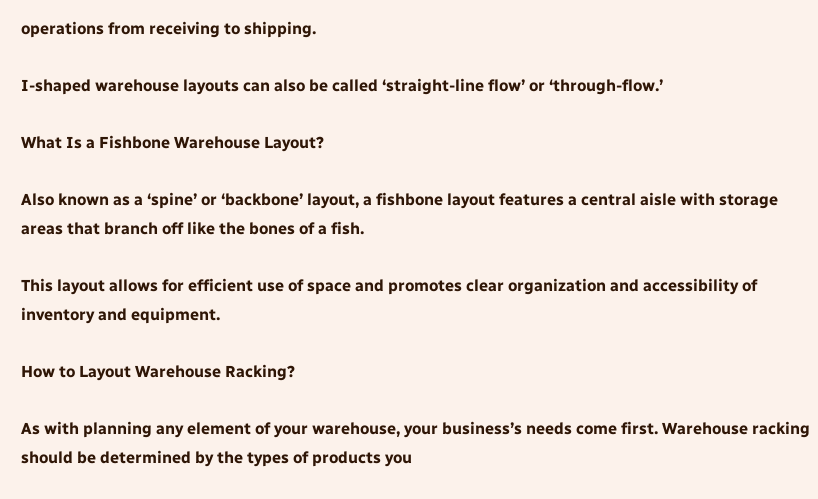operations from receiving to shipping.

I-shaped warehouse layouts can also be called ‘straight-line flow’ or ‘through-flow.’

What Is a Fishbone Warehouse Layout?

Also known as a ‘spine’ or ‘backbone’ layout, a fishbone layout features a central aisle with storage areas that branch off like the bones of a fish.

This layout allows for efficient use of space and promotes clear organization and accessibility of inventory and equipment.

How to Layout Warehouse Racking?

As with planning any element of your warehouse, your business’s needs come first. Warehouse racking should be determined by the types of products you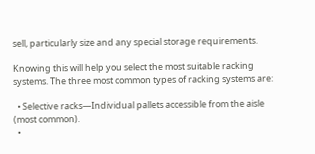sell, particularly size and any special storage requirements.

Knowing this will help you select the most suitable racking systems. The three most common types of racking systems are:

  • Selective racks—Individual pallets accessible from the aisle (most common).
  •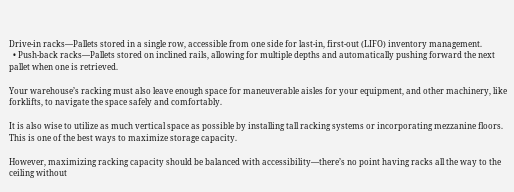Drive-in racks—Pallets stored in a single row, accessible from one side for last-in, first-out (LIFO) inventory management.
  • Push-back racks—Pallets stored on inclined rails, allowing for multiple depths and automatically pushing forward the next pallet when one is retrieved.

Your warehouse’s racking must also leave enough space for maneuverable aisles for your equipment, and other machinery, like forklifts, to navigate the space safely and comfortably.

It is also wise to utilize as much vertical space as possible by installing tall racking systems or incorporating mezzanine floors. This is one of the best ways to maximize storage capacity.

However, maximizing racking capacity should be balanced with accessibility—there’s no point having racks all the way to the ceiling without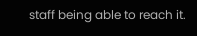staff being able to reach it.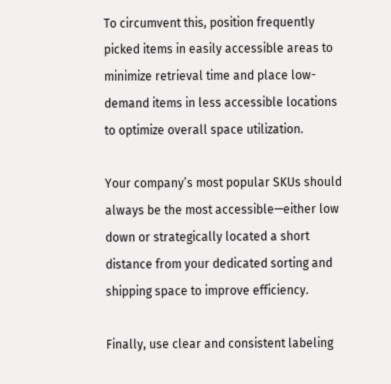To circumvent this, position frequently picked items in easily accessible areas to minimize retrieval time and place low-demand items in less accessible locations to optimize overall space utilization.

Your company’s most popular SKUs should always be the most accessible—either low down or strategically located a short distance from your dedicated sorting and shipping space to improve efficiency.

Finally, use clear and consistent labeling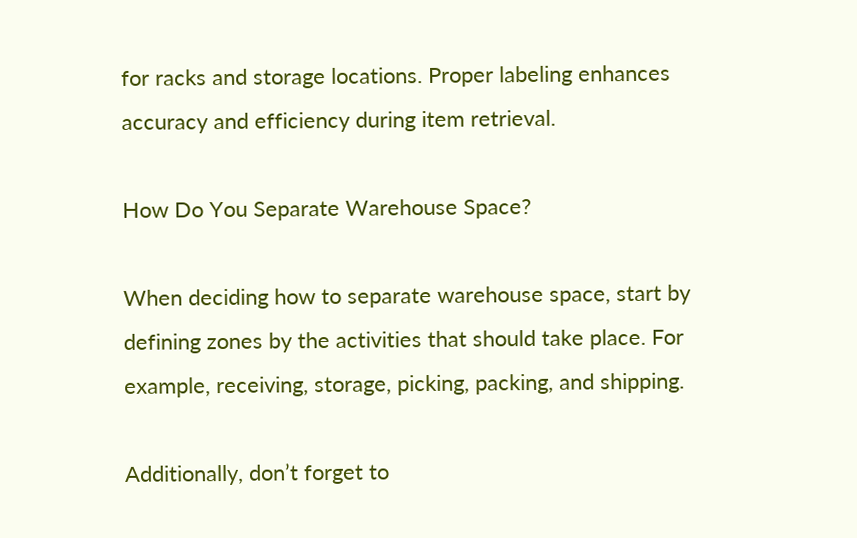for racks and storage locations. Proper labeling enhances accuracy and efficiency during item retrieval.

How Do You Separate Warehouse Space?

When deciding how to separate warehouse space, start by defining zones by the activities that should take place. For example, receiving, storage, picking, packing, and shipping.

Additionally, don’t forget to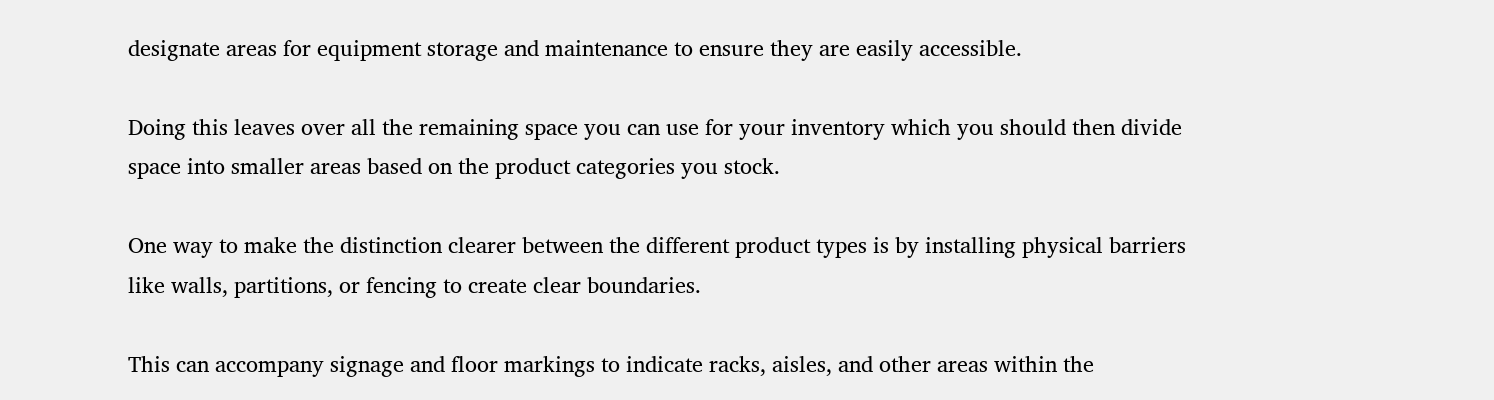designate areas for equipment storage and maintenance to ensure they are easily accessible.

Doing this leaves over all the remaining space you can use for your inventory which you should then divide space into smaller areas based on the product categories you stock.

One way to make the distinction clearer between the different product types is by installing physical barriers like walls, partitions, or fencing to create clear boundaries.

This can accompany signage and floor markings to indicate racks, aisles, and other areas within the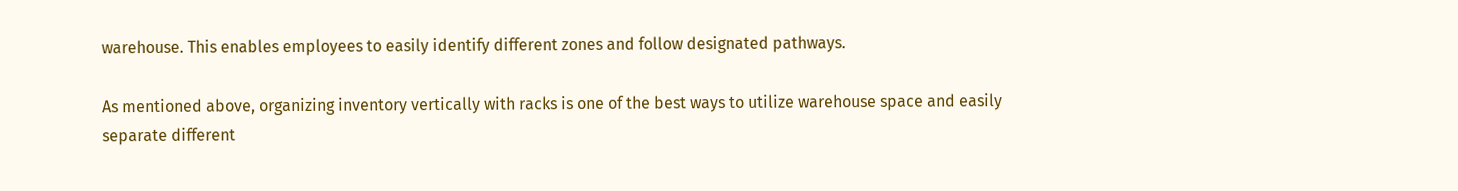warehouse. This enables employees to easily identify different zones and follow designated pathways.

As mentioned above, organizing inventory vertically with racks is one of the best ways to utilize warehouse space and easily separate different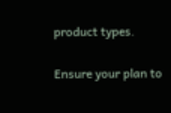product types.

Ensure your plan to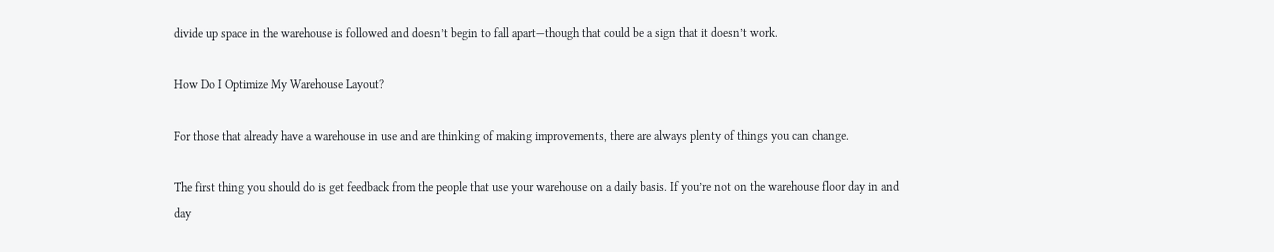divide up space in the warehouse is followed and doesn’t begin to fall apart—though that could be a sign that it doesn’t work.

How Do I Optimize My Warehouse Layout?

For those that already have a warehouse in use and are thinking of making improvements, there are always plenty of things you can change.

The first thing you should do is get feedback from the people that use your warehouse on a daily basis. If you’re not on the warehouse floor day in and day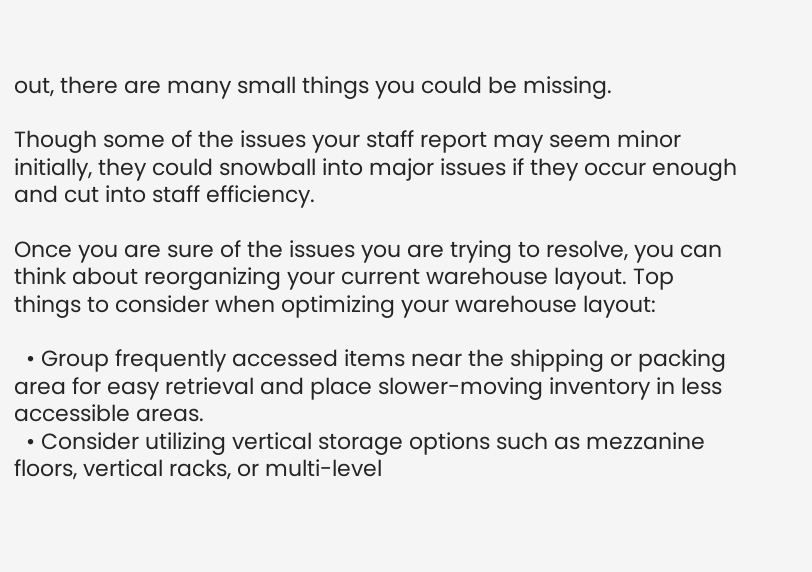out, there are many small things you could be missing.

Though some of the issues your staff report may seem minor initially, they could snowball into major issues if they occur enough and cut into staff efficiency.

Once you are sure of the issues you are trying to resolve, you can think about reorganizing your current warehouse layout. Top things to consider when optimizing your warehouse layout:

  • Group frequently accessed items near the shipping or packing area for easy retrieval and place slower-moving inventory in less accessible areas.
  • Consider utilizing vertical storage options such as mezzanine floors, vertical racks, or multi-level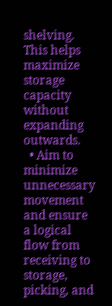shelving. This helps maximize storage capacity without expanding outwards.
  • Aim to minimize unnecessary movement and ensure a logical flow from receiving to storage, picking, and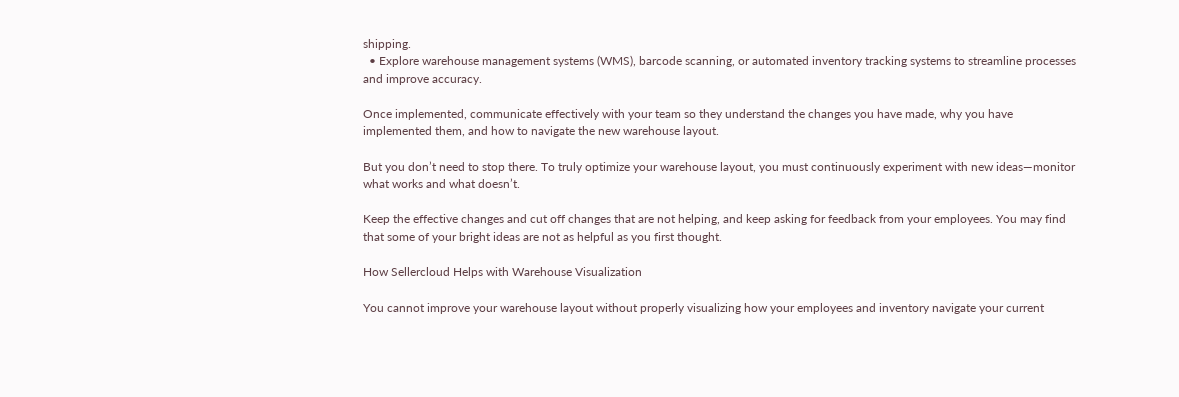shipping.
  • Explore warehouse management systems (WMS), barcode scanning, or automated inventory tracking systems to streamline processes and improve accuracy.

Once implemented, communicate effectively with your team so they understand the changes you have made, why you have implemented them, and how to navigate the new warehouse layout.

But you don’t need to stop there. To truly optimize your warehouse layout, you must continuously experiment with new ideas—monitor what works and what doesn’t.

Keep the effective changes and cut off changes that are not helping, and keep asking for feedback from your employees. You may find that some of your bright ideas are not as helpful as you first thought.

How Sellercloud Helps with Warehouse Visualization

You cannot improve your warehouse layout without properly visualizing how your employees and inventory navigate your current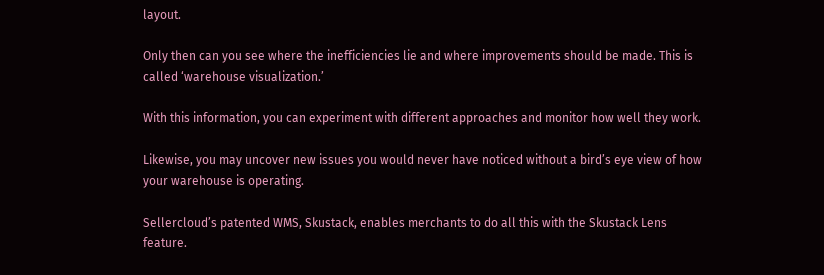layout.

Only then can you see where the inefficiencies lie and where improvements should be made. This is called ‘warehouse visualization.’

With this information, you can experiment with different approaches and monitor how well they work.

Likewise, you may uncover new issues you would never have noticed without a bird’s eye view of how your warehouse is operating.

Sellercloud’s patented WMS, Skustack, enables merchants to do all this with the Skustack Lens feature.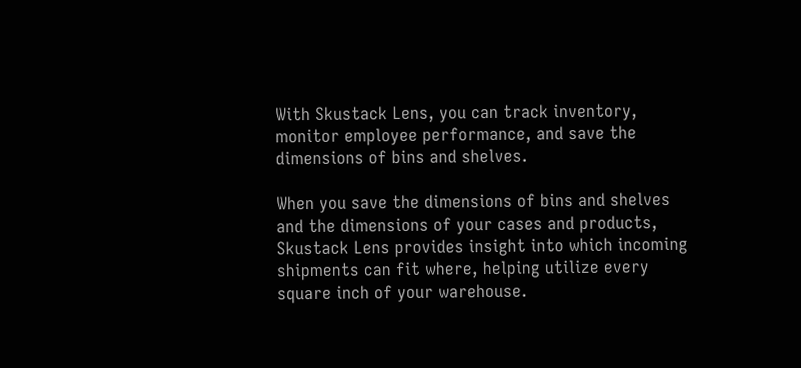With Skustack Lens, you can track inventory, monitor employee performance, and save the dimensions of bins and shelves.

When you save the dimensions of bins and shelves and the dimensions of your cases and products, Skustack Lens provides insight into which incoming shipments can fit where, helping utilize every square inch of your warehouse.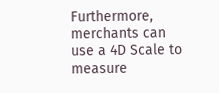Furthermore, merchants can use a 4D Scale to measure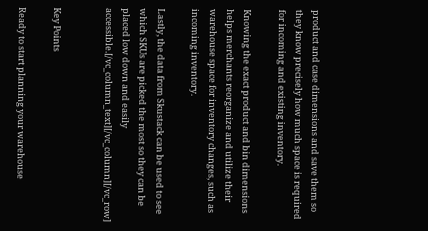product and case dimensions and save them so they know precisely how much space is required for incoming and existing inventory.

Knowing the exact product and bin dimensions helps merchants reorganize and utilize their warehouse space for inventory changes, such as incoming inventory.

Lastly, the data from Skustack can be used to see which SKUs are picked the most so they can be placed low down and easily accessible.[/vc_column_text][/vc_column][/vc_row]


Key Points

Ready to start planning your warehouse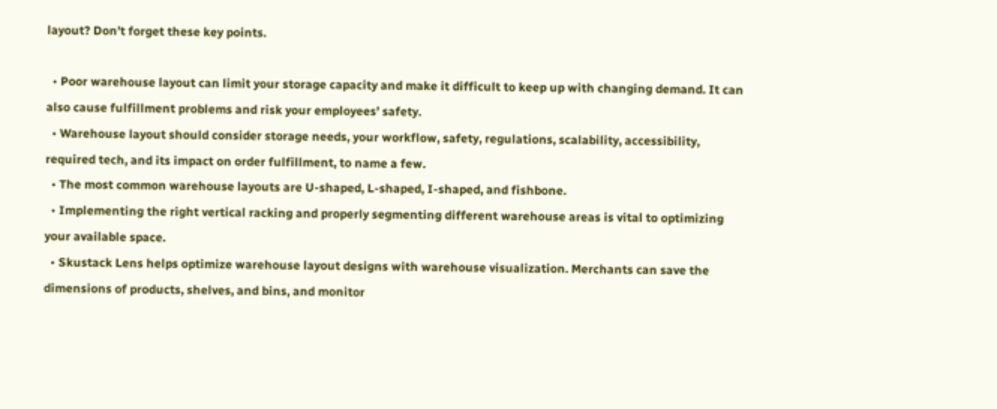layout? Don’t forget these key points.

  • Poor warehouse layout can limit your storage capacity and make it difficult to keep up with changing demand. It can also cause fulfillment problems and risk your employees’ safety.
  • Warehouse layout should consider storage needs, your workflow, safety, regulations, scalability, accessibility, required tech, and its impact on order fulfillment, to name a few.
  • The most common warehouse layouts are U-shaped, L-shaped, I-shaped, and fishbone.
  • Implementing the right vertical racking and properly segmenting different warehouse areas is vital to optimizing your available space.
  • Skustack Lens helps optimize warehouse layout designs with warehouse visualization. Merchants can save the dimensions of products, shelves, and bins, and monitor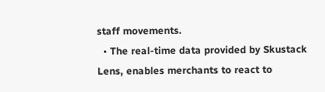staff movements.
  • The real-time data provided by Skustack Lens, enables merchants to react to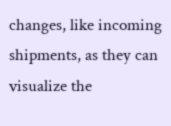changes, like incoming shipments, as they can visualize the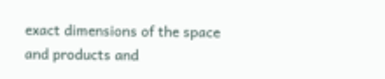exact dimensions of the space and products and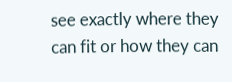see exactly where they can fit or how they can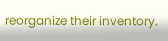reorganize their inventory.